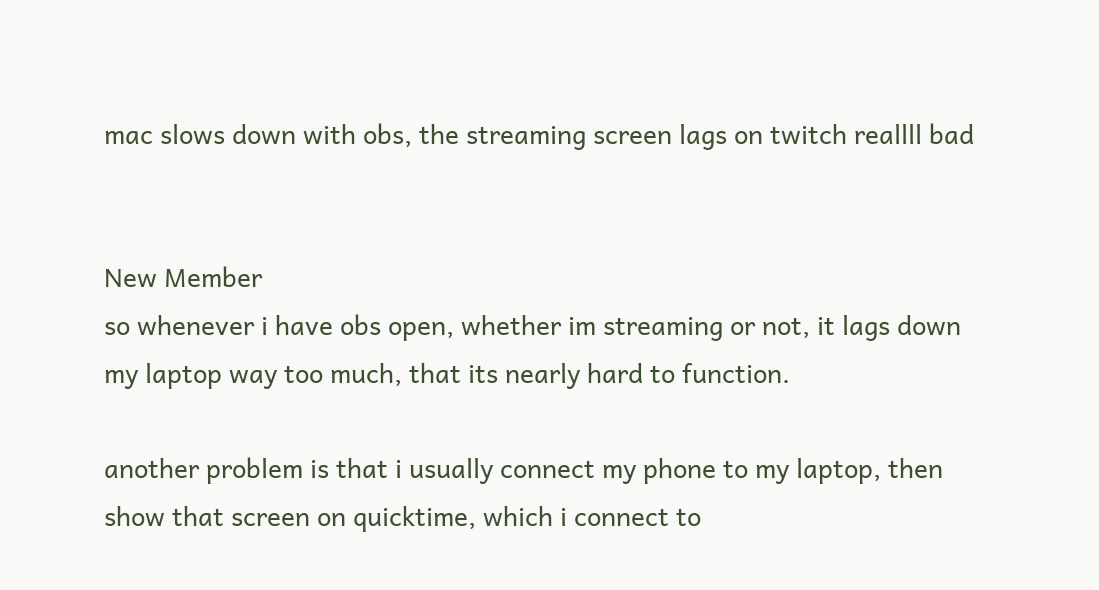mac slows down with obs, the streaming screen lags on twitch reallll bad


New Member
so whenever i have obs open, whether im streaming or not, it lags down my laptop way too much, that its nearly hard to function.

another problem is that i usually connect my phone to my laptop, then show that screen on quicktime, which i connect to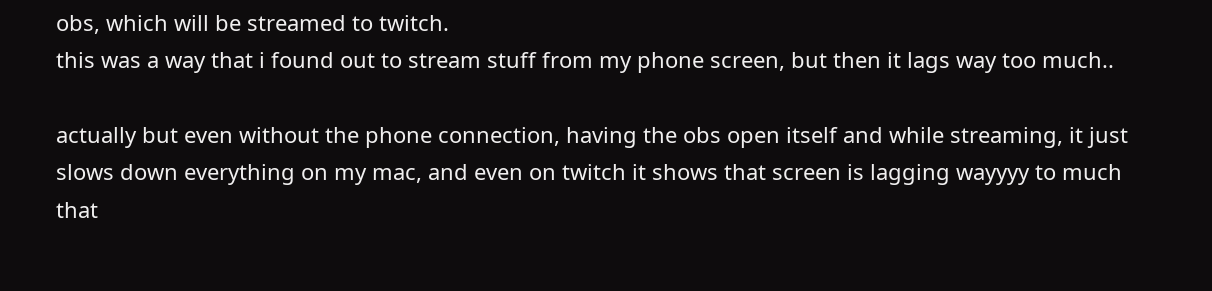obs, which will be streamed to twitch.
this was a way that i found out to stream stuff from my phone screen, but then it lags way too much..

actually but even without the phone connection, having the obs open itself and while streaming, it just slows down everything on my mac, and even on twitch it shows that screen is lagging wayyyy to much that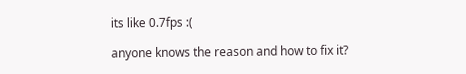its like 0.7fps :(

anyone knows the reason and how to fix it?